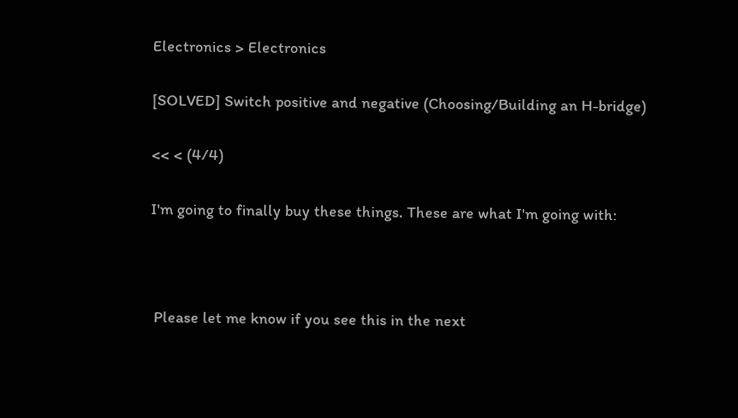Electronics > Electronics

[SOLVED] Switch positive and negative (Choosing/Building an H-bridge)

<< < (4/4)

I'm going to finally buy these things. These are what I'm going with:



 Please let me know if you see this in the next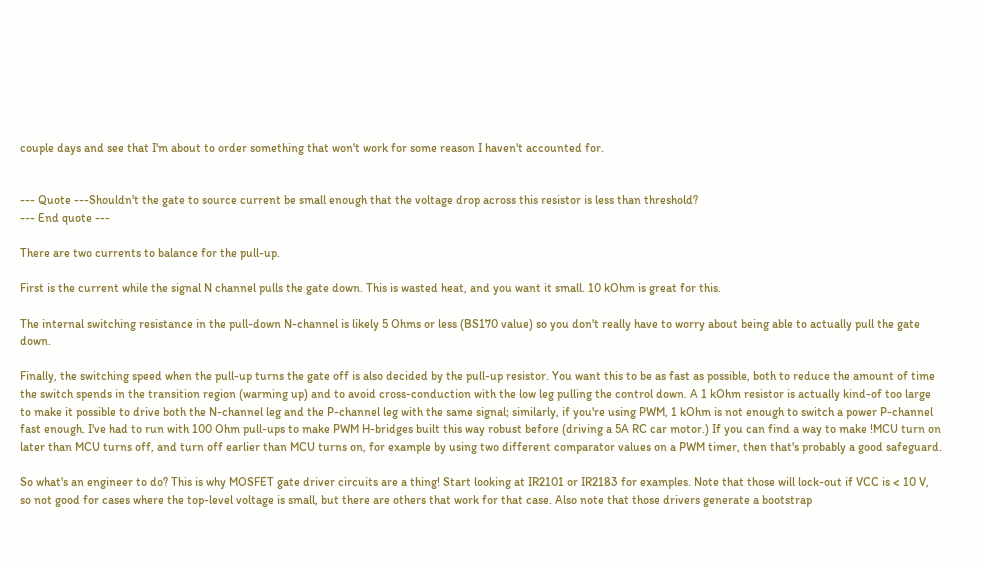couple days and see that I'm about to order something that won't work for some reason I haven't accounted for.


--- Quote ---Shouldn't the gate to source current be small enough that the voltage drop across this resistor is less than threshold?
--- End quote ---

There are two currents to balance for the pull-up.

First is the current while the signal N channel pulls the gate down. This is wasted heat, and you want it small. 10 kOhm is great for this.

The internal switching resistance in the pull-down N-channel is likely 5 Ohms or less (BS170 value) so you don't really have to worry about being able to actually pull the gate down.

Finally, the switching speed when the pull-up turns the gate off is also decided by the pull-up resistor. You want this to be as fast as possible, both to reduce the amount of time the switch spends in the transition region (warming up) and to avoid cross-conduction with the low leg pulling the control down. A 1 kOhm resistor is actually kind-of too large to make it possible to drive both the N-channel leg and the P-channel leg with the same signal; similarly, if you're using PWM, 1 kOhm is not enough to switch a power P-channel fast enough. I've had to run with 100 Ohm pull-ups to make PWM H-bridges built this way robust before (driving a 5A RC car motor.) If you can find a way to make !MCU turn on later than MCU turns off, and turn off earlier than MCU turns on, for example by using two different comparator values on a PWM timer, then that's probably a good safeguard.

So what's an engineer to do? This is why MOSFET gate driver circuits are a thing! Start looking at IR2101 or IR2183 for examples. Note that those will lock-out if VCC is < 10 V, so not good for cases where the top-level voltage is small, but there are others that work for that case. Also note that those drivers generate a bootstrap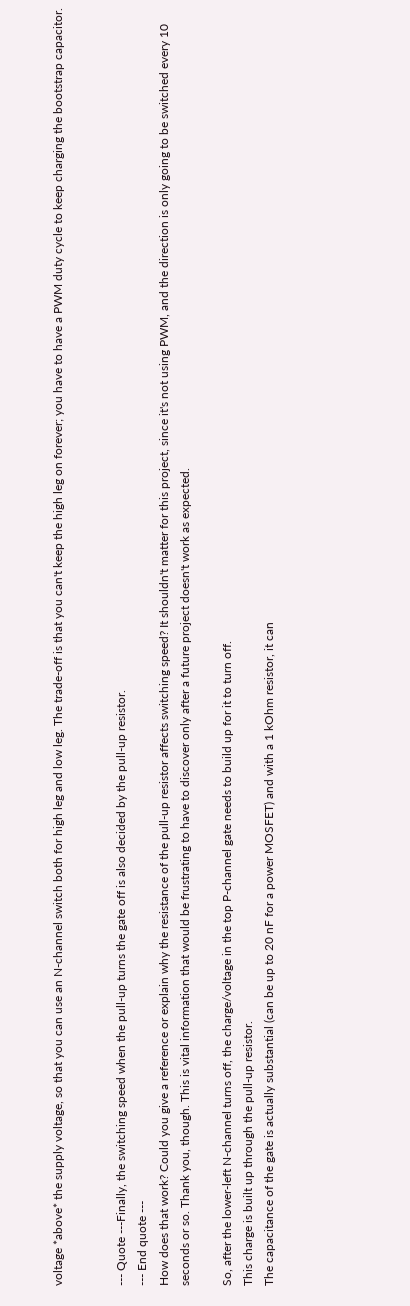voltage *above* the supply voltage, so that you can use an N-channel switch both for high leg and low leg. The trade-off is that you can't keep the high leg on forever; you have to have a PWM duty cycle to keep charging the bootstrap capacitor.


--- Quote ---Finally, the switching speed when the pull-up turns the gate off is also decided by the pull-up resistor.
--- End quote ---
How does that work? Could you give a reference or explain why the resistance of the pull-up resistor affects switching speed? It shouldn't matter for this project, since it's not using PWM, and the direction is only going to be switched every 10 seconds or so. Thank you, though. This is vital information that would be frustrating to have to discover only after a future project doesn't work as expected.

So, after the lower-left N-channel turns off, the charge/voltage in the top P-channel gate needs to build up for it to turn off.
This charge is built up through the pull-up resistor.
The capacitance of the gate is actually substantial (can be up to 20 nF for a power MOSFET) and with a 1 kOhm resistor, it can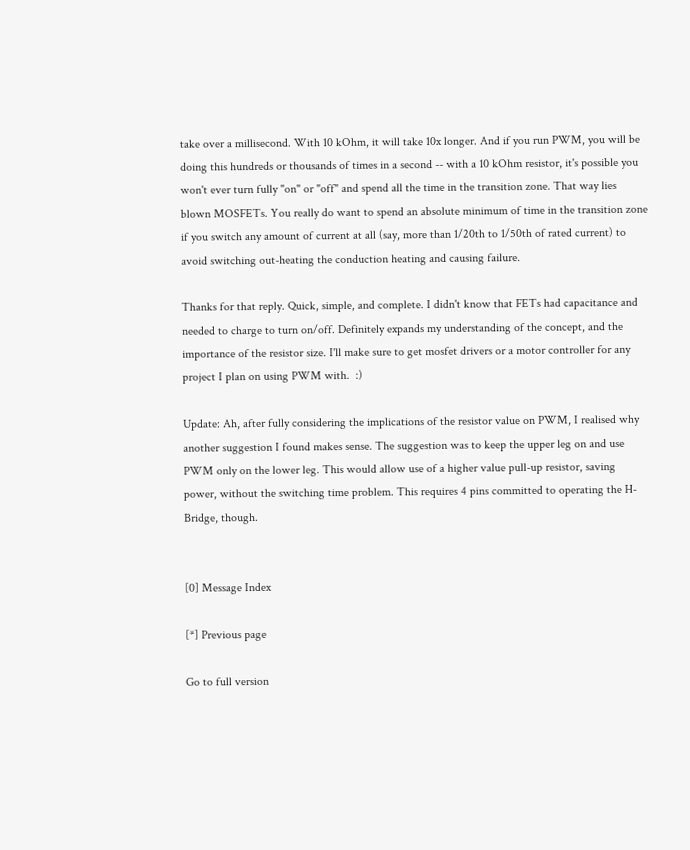take over a millisecond. With 10 kOhm, it will take 10x longer. And if you run PWM, you will be doing this hundreds or thousands of times in a second -- with a 10 kOhm resistor, it's possible you won't ever turn fully "on" or "off" and spend all the time in the transition zone. That way lies blown MOSFETs. You really do want to spend an absolute minimum of time in the transition zone if you switch any amount of current at all (say, more than 1/20th to 1/50th of rated current) to avoid switching out-heating the conduction heating and causing failure.

Thanks for that reply. Quick, simple, and complete. I didn't know that FETs had capacitance and needed to charge to turn on/off. Definitely expands my understanding of the concept, and the importance of the resistor size. I'll make sure to get mosfet drivers or a motor controller for any project I plan on using PWM with.  :)

Update: Ah, after fully considering the implications of the resistor value on PWM, I realised why another suggestion I found makes sense. The suggestion was to keep the upper leg on and use PWM only on the lower leg. This would allow use of a higher value pull-up resistor, saving power, without the switching time problem. This requires 4 pins committed to operating the H-Bridge, though.


[0] Message Index

[*] Previous page

Go to full version